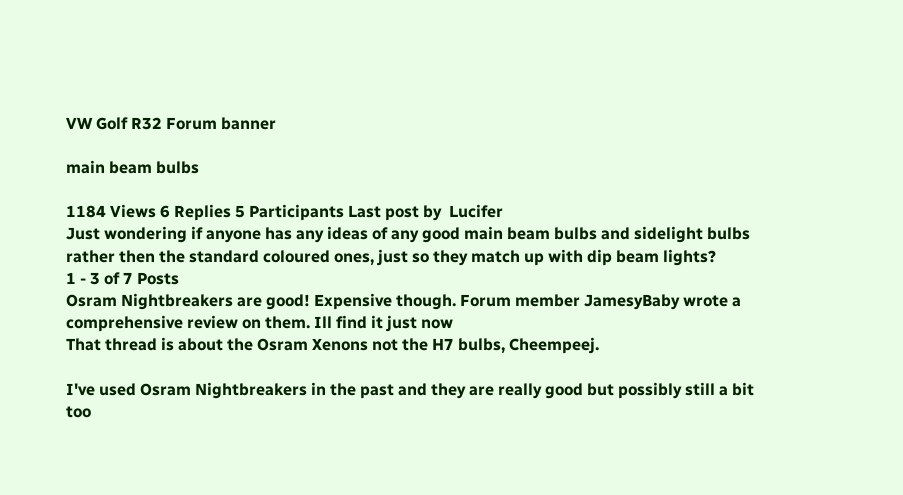VW Golf R32 Forum banner

main beam bulbs

1184 Views 6 Replies 5 Participants Last post by  Lucifer
Just wondering if anyone has any ideas of any good main beam bulbs and sidelight bulbs rather then the standard coloured ones, just so they match up with dip beam lights?
1 - 3 of 7 Posts
Osram Nightbreakers are good! Expensive though. Forum member JamesyBaby wrote a comprehensive review on them. Ill find it just now
That thread is about the Osram Xenons not the H7 bulbs, Cheempeej.

I've used Osram Nightbreakers in the past and they are really good but possibly still a bit too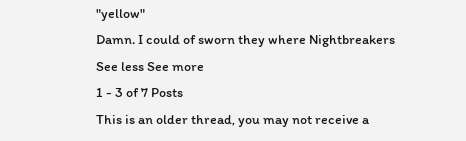"yellow"
Damn. I could of sworn they where Nightbreakers
See less See more
1 - 3 of 7 Posts
This is an older thread, you may not receive a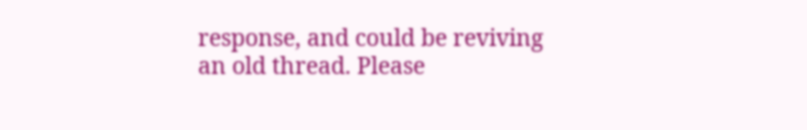response, and could be reviving an old thread. Please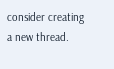consider creating a new thread.